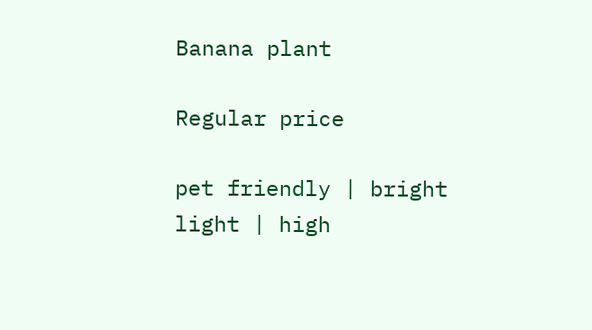Banana plant

Regular price

pet friendly | bright light | high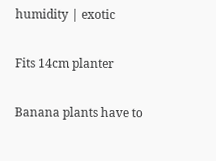humidity | exotic

Fits 14cm planter

Banana plants have to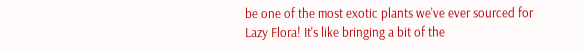be one of the most exotic plants we've ever sourced for Lazy Flora! It's like bringing a bit of the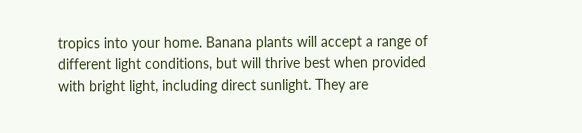tropics into your home. Banana plants will accept a range of different light conditions, but will thrive best when provided with bright light, including direct sunlight. They are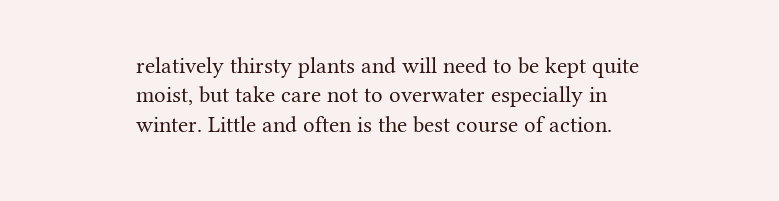relatively thirsty plants and will need to be kept quite moist, but take care not to overwater especially in winter. Little and often is the best course of action.